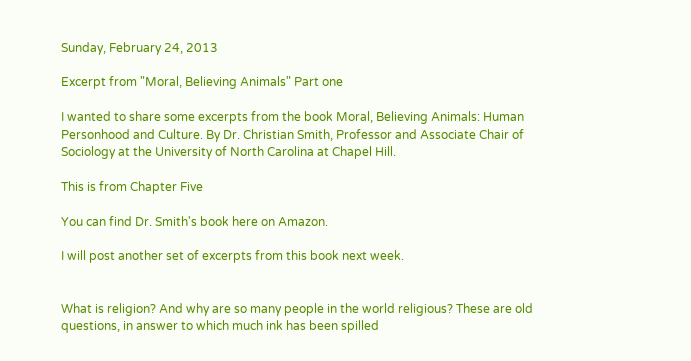Sunday, February 24, 2013

Excerpt from "Moral, Believing Animals" Part one

I wanted to share some excerpts from the book Moral, Believing Animals: Human Personhood and Culture. By Dr. Christian Smith, Professor and Associate Chair of Sociology at the University of North Carolina at Chapel Hill.

This is from Chapter Five

You can find Dr. Smith's book here on Amazon.

I will post another set of excerpts from this book next week.


What is religion? And why are so many people in the world religious? These are old questions, in answer to which much ink has been spilled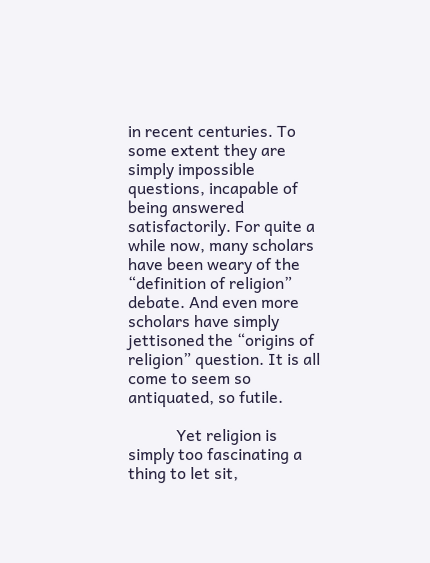in recent centuries. To some extent they are simply impossible questions, incapable of being answered satisfactorily. For quite a while now, many scholars have been weary of the “definition of religion” debate. And even more scholars have simply jettisoned the “origins of religion” question. It is all come to seem so antiquated, so futile.

            Yet religion is simply too fascinating a thing to let sit,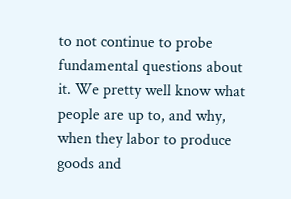to not continue to probe fundamental questions about it. We pretty well know what people are up to, and why, when they labor to produce goods and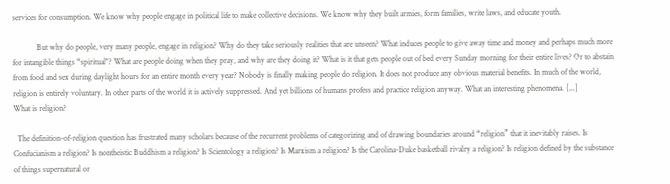services for consumption. We know why people engage in political life to make collective decisions. We know why they built armies, form families, write laws, and educate youth.

            But why do people, very many people, engage in religion? Why do they take seriously realities that are unseen? What induces people to give away time and money and perhaps much more for intangible things “spiritual"? What are people doing when they pray, and why are they doing it? What is it that gets people out of bed every Sunday morning for their entire lives? Or to abstain from food and sex during daylight hours for an entire month every year? Nobody is finally making people do religion. It does not produce any obvious material benefits. In much of the world, religion is entirely voluntary. In other parts of the world it is actively suppressed. And yet billions of humans profess and practice religion anyway. What an interesting phenomena. [...]
What is religion?

  The definition-of-religion question has frustrated many scholars because of the recurrent problems of categorizing and of drawing boundaries around “religion” that it inevitably raises. Is Confucianism a religion? Is nontheistic Buddhism a religion? Is Scientology a religion? Is Marxism a religion? Is the Carolina-Duke basketball rivalry a religion? Is religion defined by the substance of things supernatural or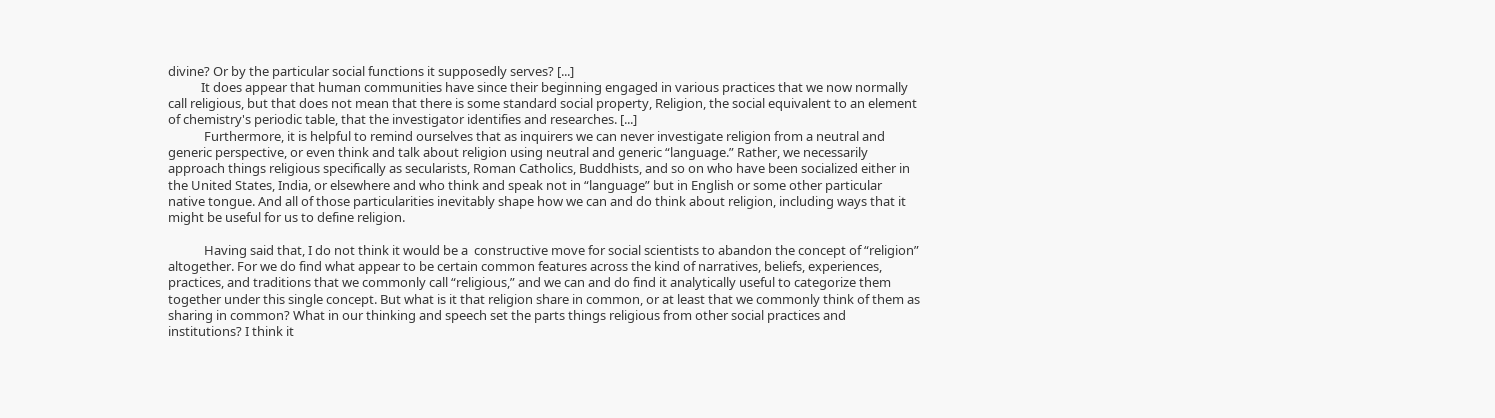divine? Or by the particular social functions it supposedly serves? [...]
           It does appear that human communities have since their beginning engaged in various practices that we now normally call religious, but that does not mean that there is some standard social property, Religion, the social equivalent to an element of chemistry's periodic table, that the investigator identifies and researches. [...]
            Furthermore, it is helpful to remind ourselves that as inquirers we can never investigate religion from a neutral and generic perspective, or even think and talk about religion using neutral and generic “language.” Rather, we necessarily approach things religious specifically as secularists, Roman Catholics, Buddhists, and so on who have been socialized either in the United States, India, or elsewhere and who think and speak not in “language” but in English or some other particular native tongue. And all of those particularities inevitably shape how we can and do think about religion, including ways that it might be useful for us to define religion.

            Having said that, I do not think it would be a  constructive move for social scientists to abandon the concept of “religion” altogether. For we do find what appear to be certain common features across the kind of narratives, beliefs, experiences, practices, and traditions that we commonly call “religious,” and we can and do find it analytically useful to categorize them together under this single concept. But what is it that religion share in common, or at least that we commonly think of them as sharing in common? What in our thinking and speech set the parts things religious from other social practices and institutions? I think it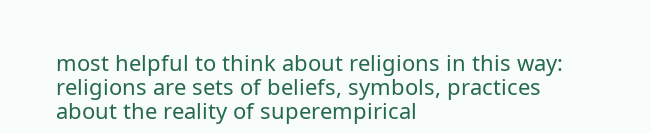most helpful to think about religions in this way: religions are sets of beliefs, symbols, practices about the reality of superempirical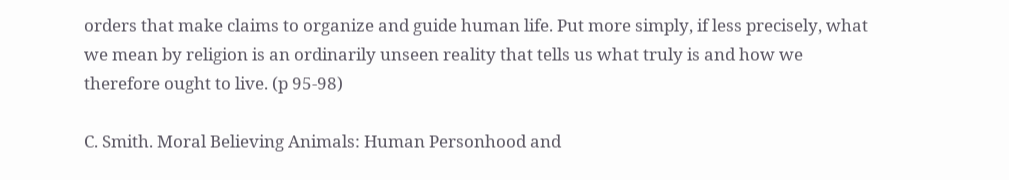orders that make claims to organize and guide human life. Put more simply, if less precisely, what we mean by religion is an ordinarily unseen reality that tells us what truly is and how we therefore ought to live. (p 95-98)

C. Smith. Moral Believing Animals: Human Personhood and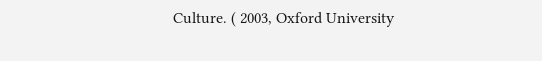Culture. ( 2003, Oxford University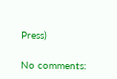Press)

No comments: